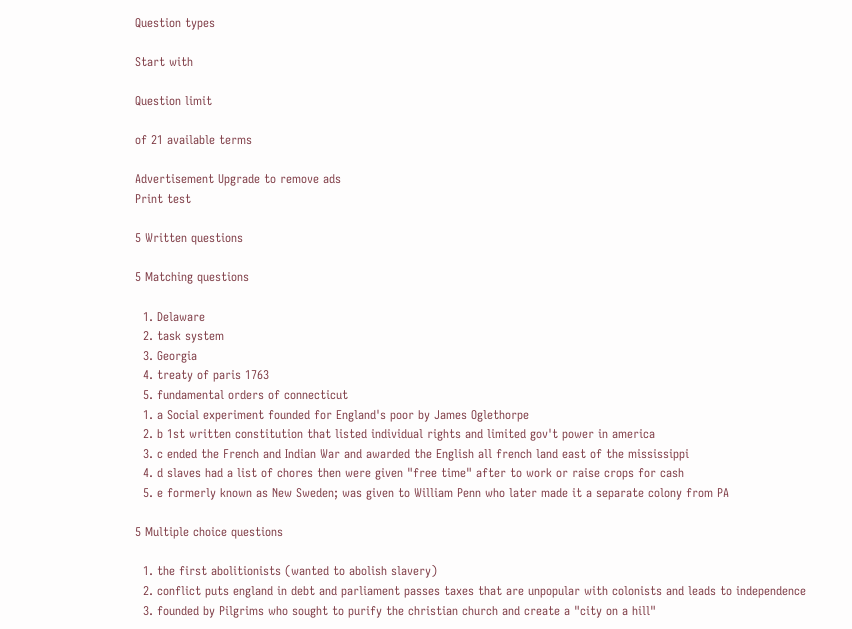Question types

Start with

Question limit

of 21 available terms

Advertisement Upgrade to remove ads
Print test

5 Written questions

5 Matching questions

  1. Delaware
  2. task system
  3. Georgia
  4. treaty of paris 1763
  5. fundamental orders of connecticut
  1. a Social experiment founded for England's poor by James Oglethorpe
  2. b 1st written constitution that listed individual rights and limited gov't power in america
  3. c ended the French and Indian War and awarded the English all french land east of the mississippi
  4. d slaves had a list of chores then were given "free time" after to work or raise crops for cash
  5. e formerly known as New Sweden; was given to William Penn who later made it a separate colony from PA

5 Multiple choice questions

  1. the first abolitionists (wanted to abolish slavery)
  2. conflict puts england in debt and parliament passes taxes that are unpopular with colonists and leads to independence
  3. founded by Pilgrims who sought to purify the christian church and create a "city on a hill"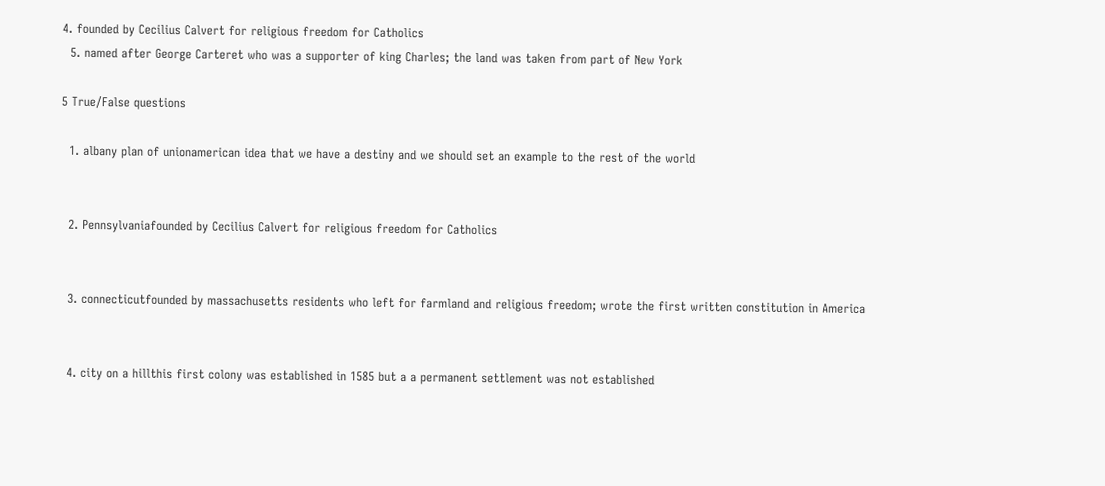4. founded by Cecilius Calvert for religious freedom for Catholics
  5. named after George Carteret who was a supporter of king Charles; the land was taken from part of New York

5 True/False questions

  1. albany plan of unionamerican idea that we have a destiny and we should set an example to the rest of the world


  2. Pennsylvaniafounded by Cecilius Calvert for religious freedom for Catholics


  3. connecticutfounded by massachusetts residents who left for farmland and religious freedom; wrote the first written constitution in America


  4. city on a hillthis first colony was established in 1585 but a a permanent settlement was not established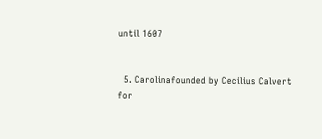until 1607


  5. Carolinafounded by Cecilius Calvert for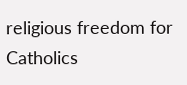religious freedom for Catholics